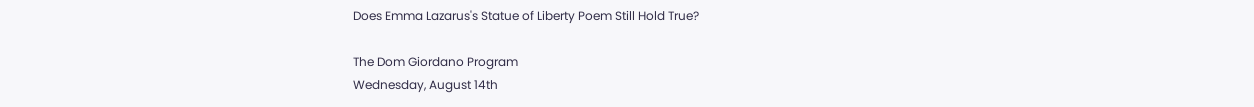Does Emma Lazarus's Statue of Liberty Poem Still Hold True?

The Dom Giordano Program
Wednesday, August 14th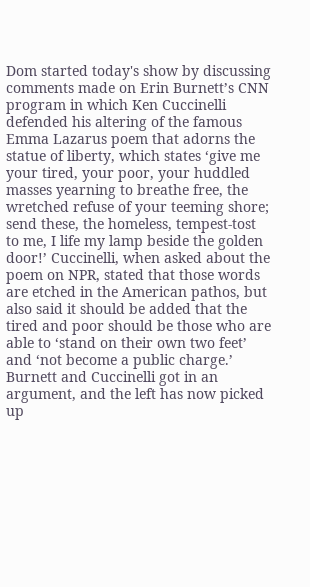Dom started today's show by discussing comments made on Erin Burnett’s CNN program in which Ken Cuccinelli defended his altering of the famous Emma Lazarus poem that adorns the statue of liberty, which states ‘give me your tired, your poor, your huddled masses yearning to breathe free, the wretched refuse of your teeming shore; send these, the homeless, tempest-tost to me, I life my lamp beside the golden door!’ Cuccinelli, when asked about the poem on NPR, stated that those words are etched in the American pathos, but also said it should be added that the tired and poor should be those who are able to ‘stand on their own two feet’ and ‘not become a public charge.’ Burnett and Cuccinelli got in an argument, and the left has now picked up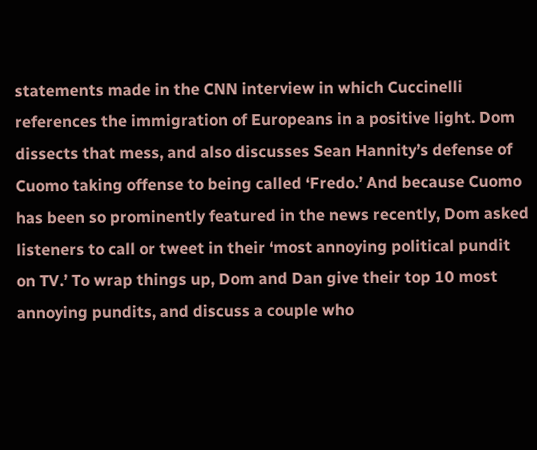statements made in the CNN interview in which Cuccinelli references the immigration of Europeans in a positive light. Dom dissects that mess, and also discusses Sean Hannity’s defense of Cuomo taking offense to being called ‘Fredo.’ And because Cuomo has been so prominently featured in the news recently, Dom asked listeners to call or tweet in their ‘most annoying political pundit on TV.’ To wrap things up, Dom and Dan give their top 10 most annoying pundits, and discuss a couple who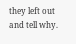they left out and tell why.